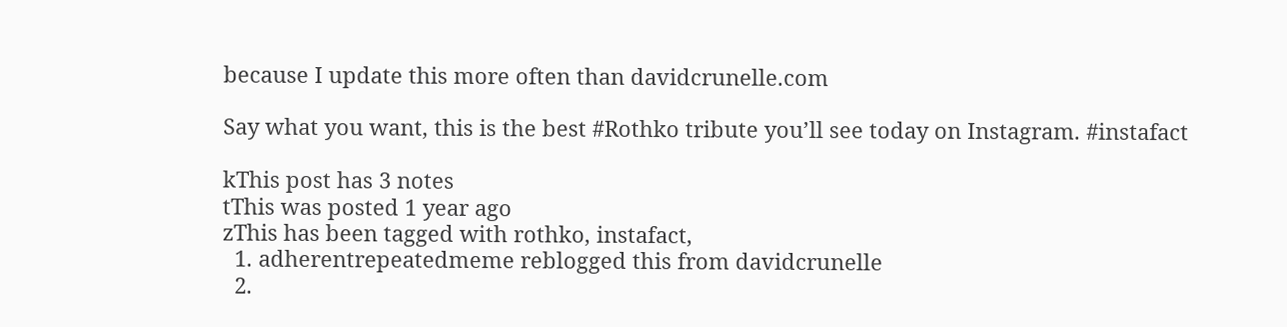because I update this more often than davidcrunelle.com

Say what you want, this is the best #Rothko tribute you’ll see today on Instagram. #instafact

kThis post has 3 notes
tThis was posted 1 year ago
zThis has been tagged with rothko, instafact,
  1. adherentrepeatedmeme reblogged this from davidcrunelle
  2.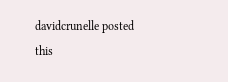davidcrunelle posted this